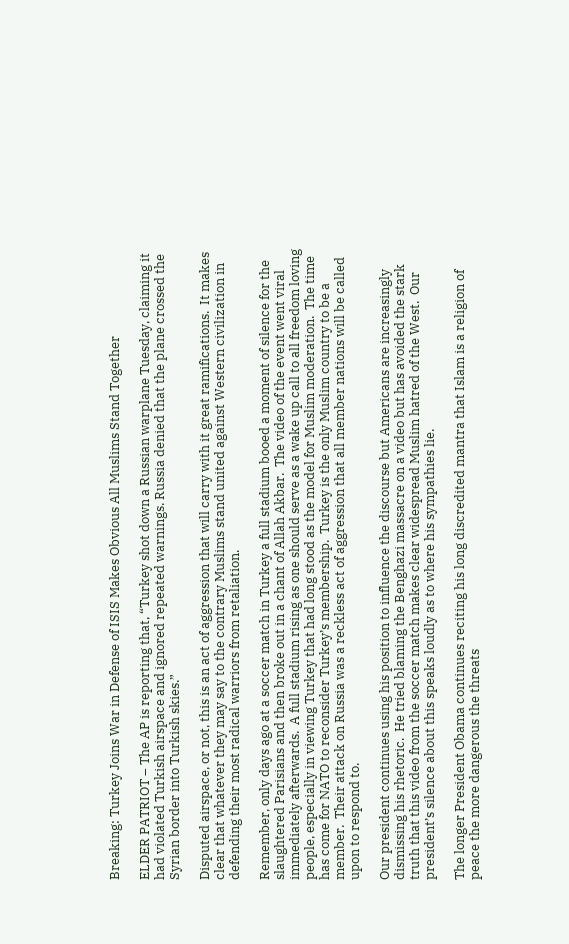Breaking: Turkey Joins War in Defense of ISIS Makes Obvious All Muslims Stand Together

ELDER PATRIOT – The AP is reporting that, “Turkey shot down a Russian warplane Tuesday, claiming it had violated Turkish airspace and ignored repeated warnings. Russia denied that the plane crossed the Syrian border into Turkish skies.”

Disputed airspace, or not, this is an act of aggression that will carry with it great ramifications.  It makes clear that whatever they may say to the contrary Muslims stand united against Western civilization in defending their most radical warriors from retaliation.

Remember, only days ago at a soccer match in Turkey a full stadium booed a moment of silence for the slaughtered Parisians and then broke out in a chant of Allah Akbar.  The video of the event went viral immediately afterwards.  A full stadium rising as one should serve as a wake up call to all freedom loving people, especially in viewing Turkey that had long stood as the model for Muslim moderation.  The time has come for NATO to reconsider Turkey’s membership.  Turkey is the only Muslim country to be a member.  Their attack on Russia was a reckless act of aggression that all member nations will be called upon to respond to.

Our president continues using his position to influence the discourse but Americans are increasingly dismissing his rhetoric.  He tried blaming the Benghazi massacre on a video but has avoided the stark truth that this video from the soccer match makes clear widespread Muslim hatred of the West.  Our president’s silence about this speaks loudly as to where his sympathies lie.

The longer President Obama continues reciting his long discredited mantra that Islam is a religion of peace the more dangerous the threats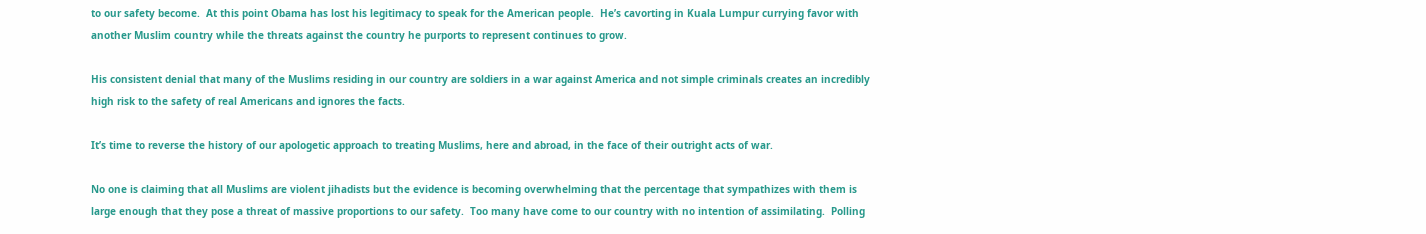to our safety become.  At this point Obama has lost his legitimacy to speak for the American people.  He’s cavorting in Kuala Lumpur currying favor with another Muslim country while the threats against the country he purports to represent continues to grow.

His consistent denial that many of the Muslims residing in our country are soldiers in a war against America and not simple criminals creates an incredibly high risk to the safety of real Americans and ignores the facts.

It’s time to reverse the history of our apologetic approach to treating Muslims, here and abroad, in the face of their outright acts of war.

No one is claiming that all Muslims are violent jihadists but the evidence is becoming overwhelming that the percentage that sympathizes with them is large enough that they pose a threat of massive proportions to our safety.  Too many have come to our country with no intention of assimilating.  Polling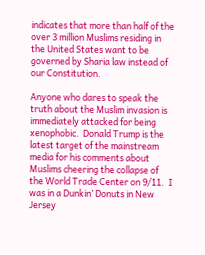indicates that more than half of the over 3 million Muslims residing in the United States want to be governed by Sharia law instead of our Constitution.

Anyone who dares to speak the truth about the Muslim invasion is immediately attacked for being xenophobic.  Donald Trump is the latest target of the mainstream media for his comments about Muslims cheering the collapse of the World Trade Center on 9/11.  I was in a Dunkin’ Donuts in New Jersey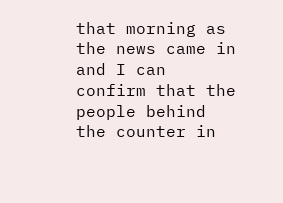that morning as the news came in and I can confirm that the people behind the counter in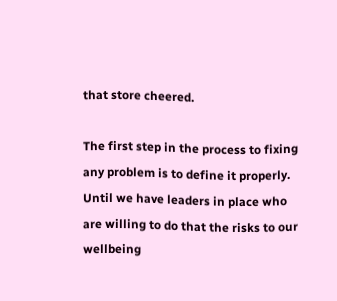that store cheered.

The first step in the process to fixing any problem is to define it properly.  Until we have leaders in place who are willing to do that the risks to our wellbeing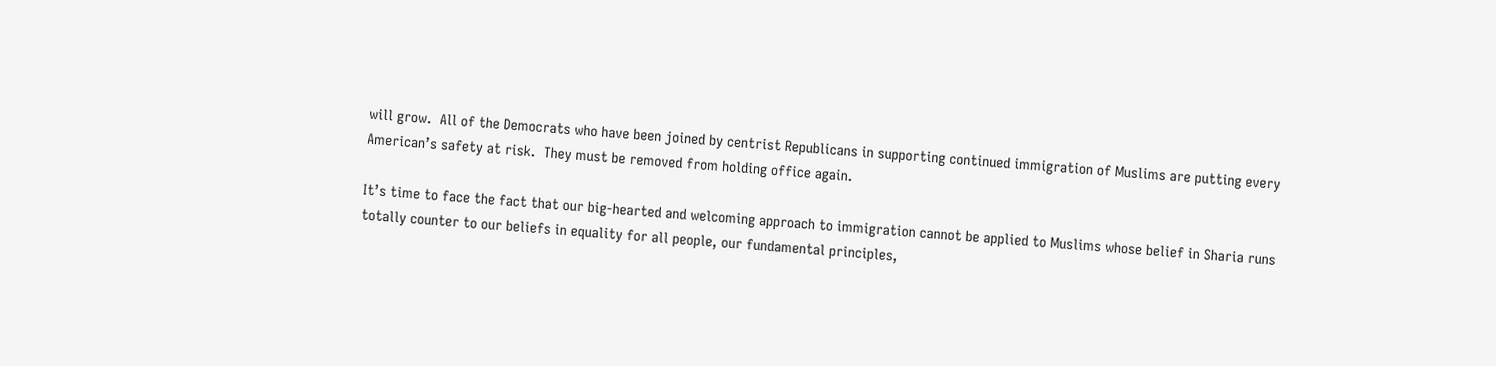will grow.  All of the Democrats who have been joined by centrist Republicans in supporting continued immigration of Muslims are putting every American’s safety at risk.  They must be removed from holding office again.

It’s time to face the fact that our big-hearted and welcoming approach to immigration cannot be applied to Muslims whose belief in Sharia runs totally counter to our beliefs in equality for all people, our fundamental principles,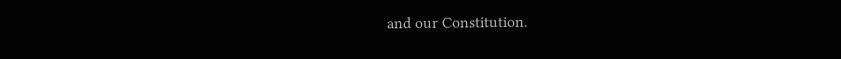and our Constitution.